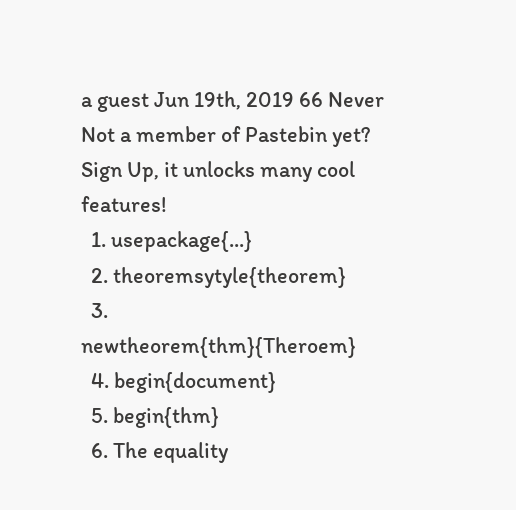a guest Jun 19th, 2019 66 Never
Not a member of Pastebin yet? Sign Up, it unlocks many cool features!
  1. usepackage{...}
  2. theoremsytyle{theorem}
  3. newtheorem{thm}{Theroem}
  4. begin{document}
  5. begin{thm}
  6. The equality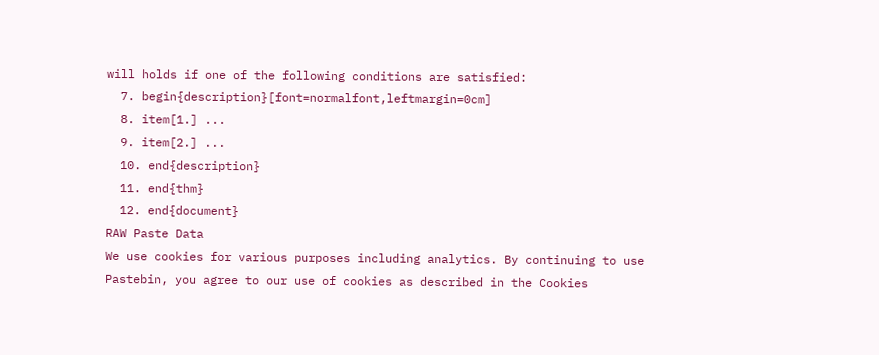will holds if one of the following conditions are satisfied:
  7. begin{description}[font=normalfont,leftmargin=0cm]
  8. item[1.] ...
  9. item[2.] ...
  10. end{description}
  11. end{thm}
  12. end{document}
RAW Paste Data
We use cookies for various purposes including analytics. By continuing to use Pastebin, you agree to our use of cookies as described in the Cookies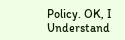Policy. OK, I Understand